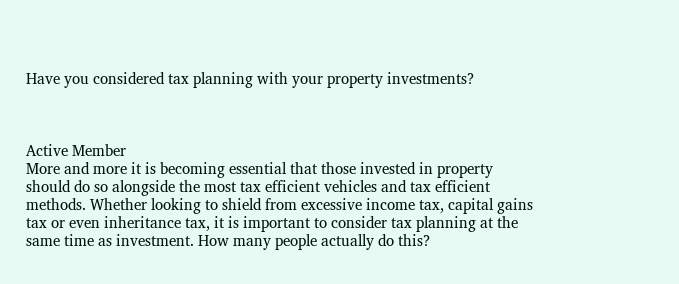Have you considered tax planning with your property investments?



Active Member
More and more it is becoming essential that those invested in property should do so alongside the most tax efficient vehicles and tax efficient methods. Whether looking to shield from excessive income tax, capital gains tax or even inheritance tax, it is important to consider tax planning at the same time as investment. How many people actually do this?